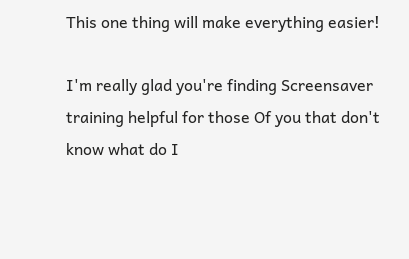This one thing will make everything easier!

I'm really glad you're finding Screensaver training helpful for those Of you that don't know what do I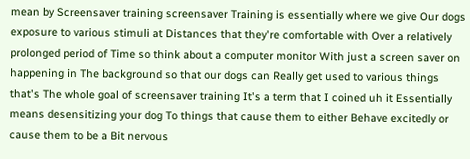mean by Screensaver training screensaver Training is essentially where we give Our dogs exposure to various stimuli at Distances that they're comfortable with Over a relatively prolonged period of Time so think about a computer monitor With just a screen saver on happening in The background so that our dogs can Really get used to various things that's The whole goal of screensaver training It's a term that I coined uh it Essentially means desensitizing your dog To things that cause them to either Behave excitedly or cause them to be a Bit nervous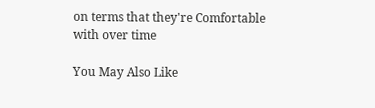on terms that they're Comfortable with over time

You May Also Like